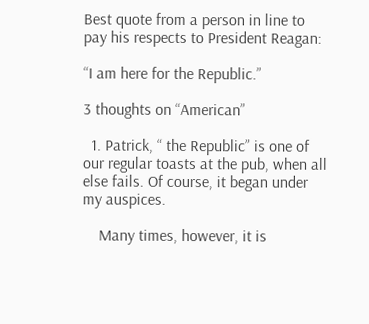Best quote from a person in line to pay his respects to President Reagan:

“I am here for the Republic.”

3 thoughts on “American”

  1. Patrick, “ the Republic” is one of our regular toasts at the pub, when all else fails. Of course, it began under my auspices.

    Many times, however, it is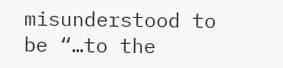misunderstood to be “…to the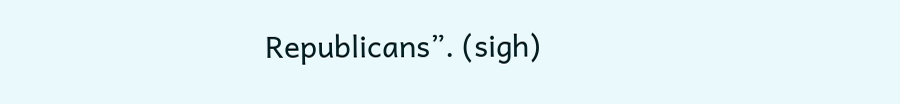Republicans”. (sigh)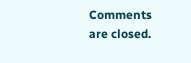Comments are closed.